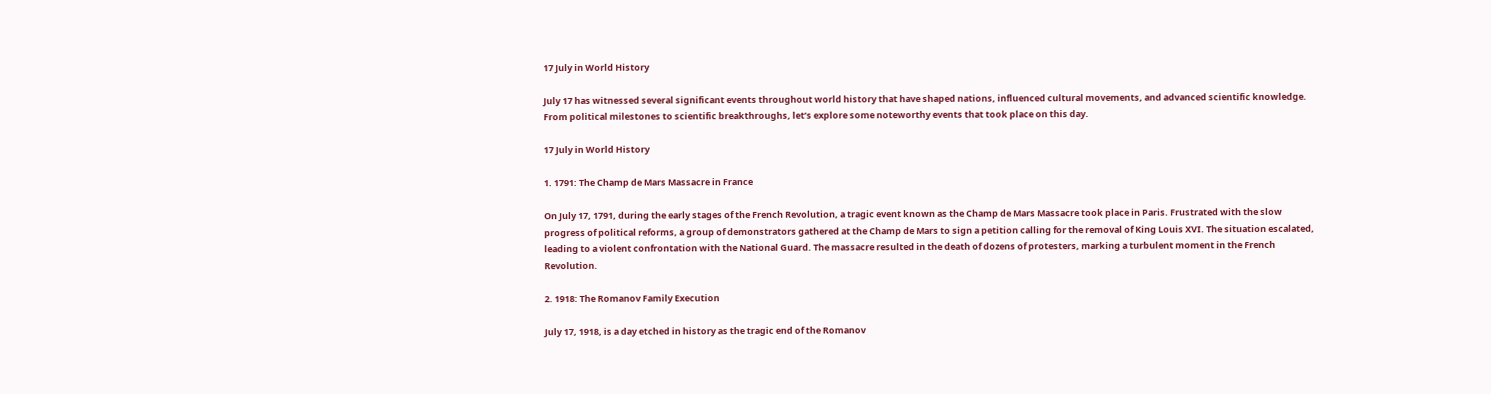17 July in World History

July 17 has witnessed several significant events throughout world history that have shaped nations, influenced cultural movements, and advanced scientific knowledge. From political milestones to scientific breakthroughs, let’s explore some noteworthy events that took place on this day.

17 July in World History

1. 1791: The Champ de Mars Massacre in France

On July 17, 1791, during the early stages of the French Revolution, a tragic event known as the Champ de Mars Massacre took place in Paris. Frustrated with the slow progress of political reforms, a group of demonstrators gathered at the Champ de Mars to sign a petition calling for the removal of King Louis XVI. The situation escalated, leading to a violent confrontation with the National Guard. The massacre resulted in the death of dozens of protesters, marking a turbulent moment in the French Revolution.

2. 1918: The Romanov Family Execution

July 17, 1918, is a day etched in history as the tragic end of the Romanov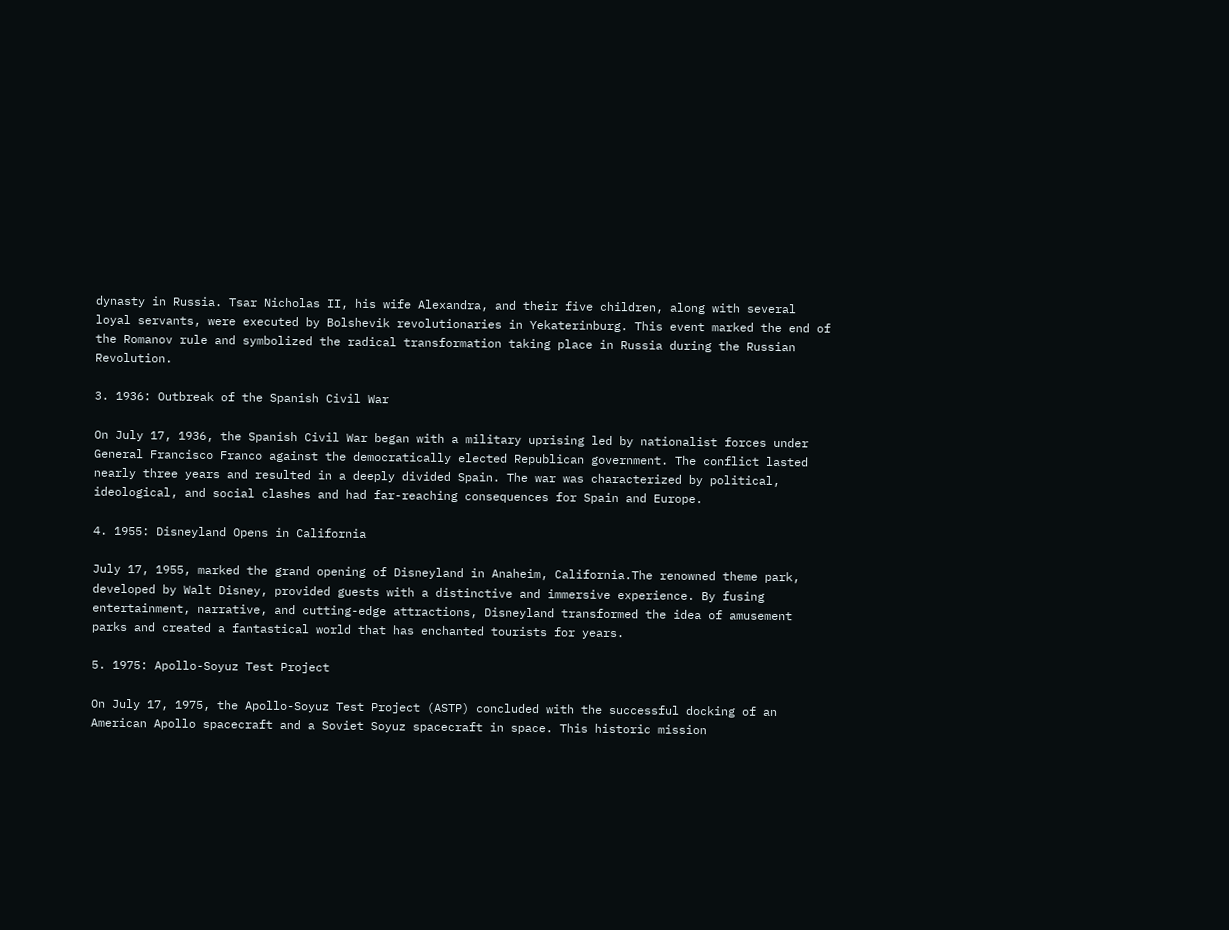dynasty in Russia. Tsar Nicholas II, his wife Alexandra, and their five children, along with several loyal servants, were executed by Bolshevik revolutionaries in Yekaterinburg. This event marked the end of the Romanov rule and symbolized the radical transformation taking place in Russia during the Russian Revolution.

3. 1936: Outbreak of the Spanish Civil War

On July 17, 1936, the Spanish Civil War began with a military uprising led by nationalist forces under General Francisco Franco against the democratically elected Republican government. The conflict lasted nearly three years and resulted in a deeply divided Spain. The war was characterized by political, ideological, and social clashes and had far-reaching consequences for Spain and Europe.

4. 1955: Disneyland Opens in California

July 17, 1955, marked the grand opening of Disneyland in Anaheim, California.The renowned theme park, developed by Walt Disney, provided guests with a distinctive and immersive experience. By fusing entertainment, narrative, and cutting-edge attractions, Disneyland transformed the idea of amusement parks and created a fantastical world that has enchanted tourists for years.

5. 1975: Apollo-Soyuz Test Project

On July 17, 1975, the Apollo-Soyuz Test Project (ASTP) concluded with the successful docking of an American Apollo spacecraft and a Soviet Soyuz spacecraft in space. This historic mission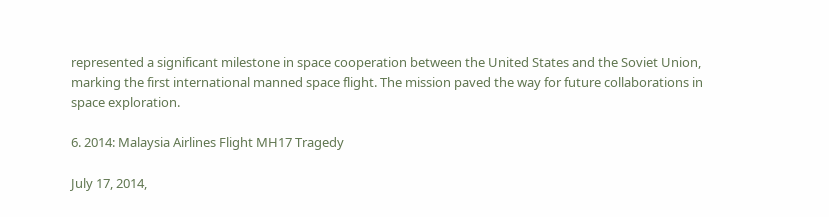represented a significant milestone in space cooperation between the United States and the Soviet Union, marking the first international manned space flight. The mission paved the way for future collaborations in space exploration.

6. 2014: Malaysia Airlines Flight MH17 Tragedy

July 17, 2014,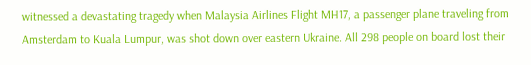witnessed a devastating tragedy when Malaysia Airlines Flight MH17, a passenger plane traveling from Amsterdam to Kuala Lumpur, was shot down over eastern Ukraine. All 298 people on board lost their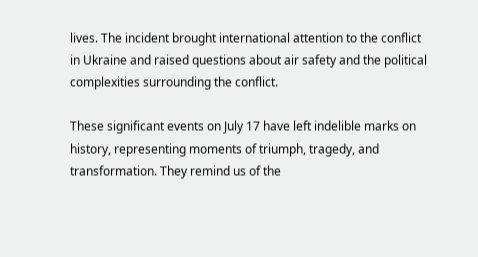lives. The incident brought international attention to the conflict in Ukraine and raised questions about air safety and the political complexities surrounding the conflict.

These significant events on July 17 have left indelible marks on history, representing moments of triumph, tragedy, and transformation. They remind us of the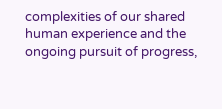complexities of our shared human experience and the ongoing pursuit of progress,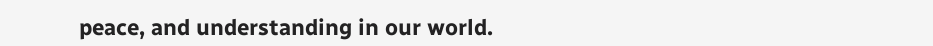peace, and understanding in our world.